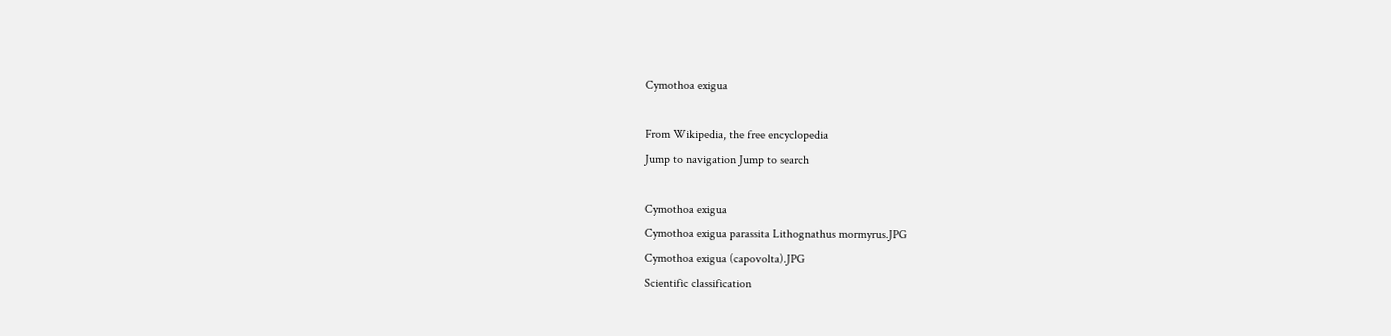Cymothoa exigua

From Wikipedia, the free encyclopedia
Jump to navigation Jump to search

Cymothoa exigua
Cymothoa exigua parassita Lithognathus mormyrus.JPG
Cymothoa exigua (capovolta).JPG
Scientific classification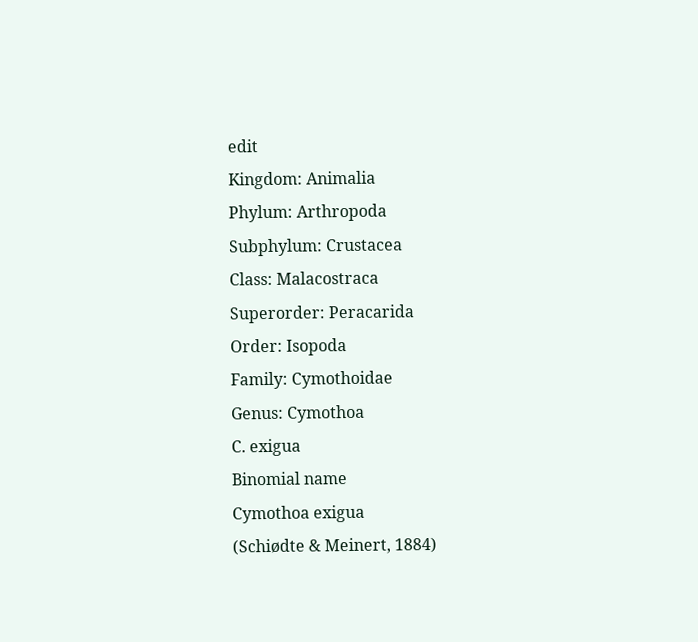edit
Kingdom: Animalia
Phylum: Arthropoda
Subphylum: Crustacea
Class: Malacostraca
Superorder: Peracarida
Order: Isopoda
Family: Cymothoidae
Genus: Cymothoa
C. exigua
Binomial name
Cymothoa exigua
(Schiødte & Meinert, 1884)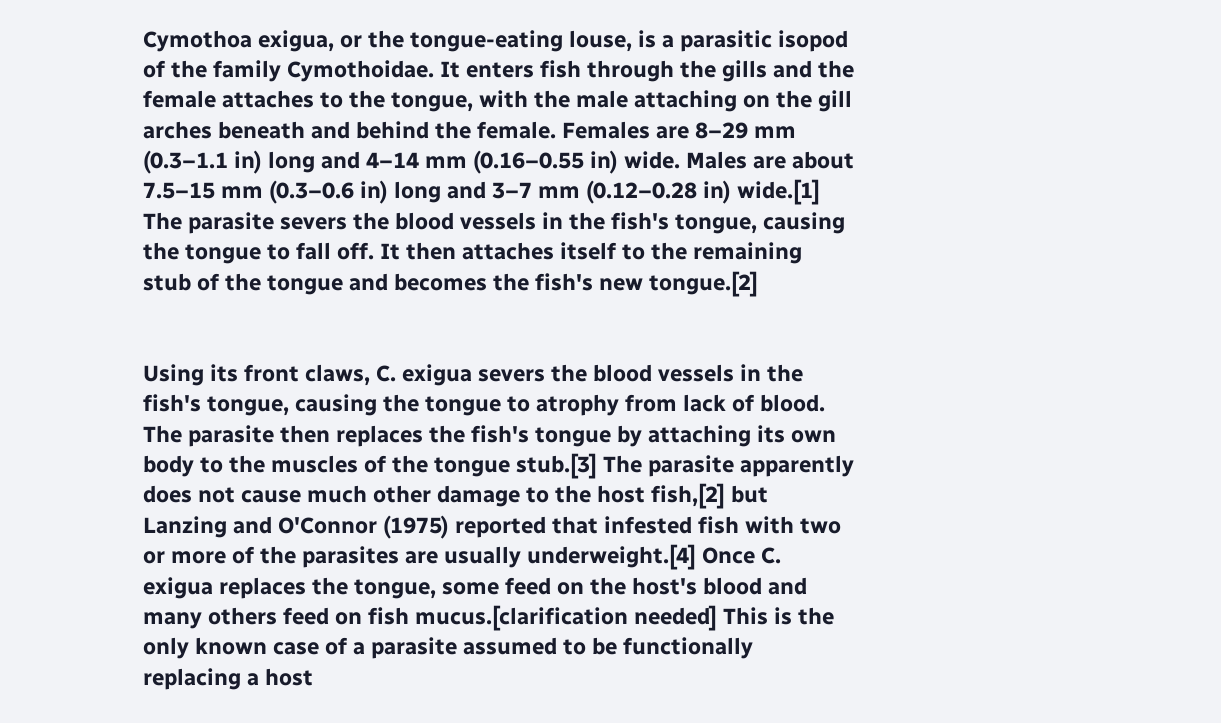Cymothoa exigua, or the tongue-eating louse, is a parasitic isopod of the family Cymothoidae. It enters fish through the gills and the female attaches to the tongue, with the male attaching on the gill arches beneath and behind the female. Females are 8–29 mm (0.3–1.1 in) long and 4–14 mm (0.16–0.55 in) wide. Males are about 7.5–15 mm (0.3–0.6 in) long and 3–7 mm (0.12–0.28 in) wide.[1] The parasite severs the blood vessels in the fish's tongue, causing the tongue to fall off. It then attaches itself to the remaining stub of the tongue and becomes the fish's new tongue.[2]


Using its front claws, C. exigua severs the blood vessels in the fish's tongue, causing the tongue to atrophy from lack of blood. The parasite then replaces the fish's tongue by attaching its own body to the muscles of the tongue stub.[3] The parasite apparently does not cause much other damage to the host fish,[2] but Lanzing and O'Connor (1975) reported that infested fish with two or more of the parasites are usually underweight.[4] Once C. exigua replaces the tongue, some feed on the host's blood and many others feed on fish mucus.[clarification needed] This is the only known case of a parasite assumed to be functionally replacing a host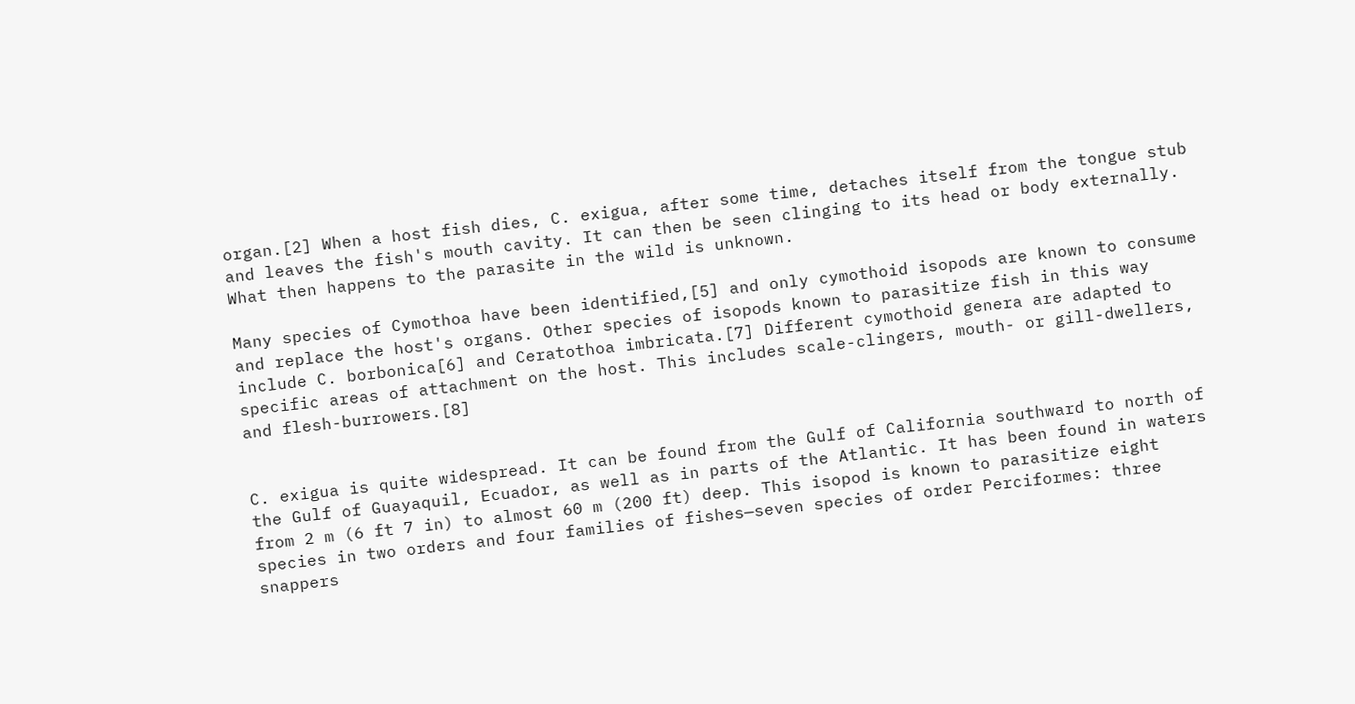organ.[2] When a host fish dies, C. exigua, after some time, detaches itself from the tongue stub and leaves the fish's mouth cavity. It can then be seen clinging to its head or body externally. What then happens to the parasite in the wild is unknown.

Many species of Cymothoa have been identified,[5] and only cymothoid isopods are known to consume and replace the host's organs. Other species of isopods known to parasitize fish in this way include C. borbonica[6] and Ceratothoa imbricata.[7] Different cymothoid genera are adapted to specific areas of attachment on the host. This includes scale-clingers, mouth- or gill-dwellers, and flesh-burrowers.[8]


C. exigua is quite widespread. It can be found from the Gulf of California southward to north of the Gulf of Guayaquil, Ecuador, as well as in parts of the Atlantic. It has been found in waters from 2 m (6 ft 7 in) to almost 60 m (200 ft) deep. This isopod is known to parasitize eight species in two orders and four families of fishes—seven species of order Perciformes: three snappers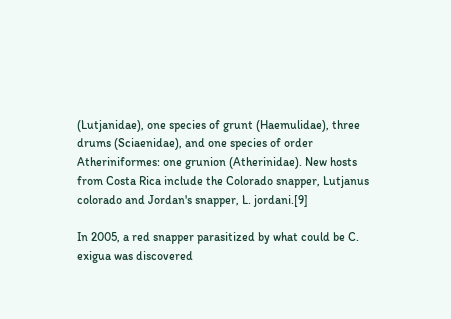(Lutjanidae), one species of grunt (Haemulidae), three drums (Sciaenidae), and one species of order Atheriniformes: one grunion (Atherinidae). New hosts from Costa Rica include the Colorado snapper, Lutjanus colorado and Jordan's snapper, L. jordani.[9]

In 2005, a red snapper parasitized by what could be C. exigua was discovered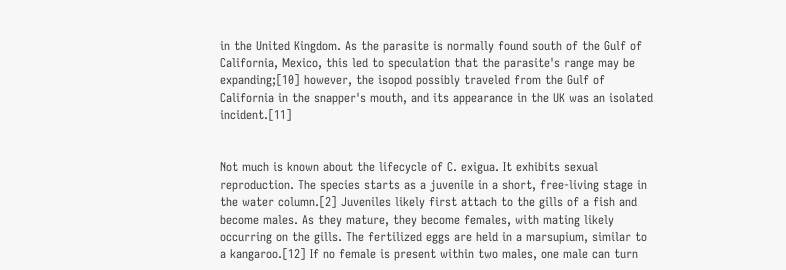in the United Kingdom. As the parasite is normally found south of the Gulf of California, Mexico, this led to speculation that the parasite's range may be expanding;[10] however, the isopod possibly traveled from the Gulf of California in the snapper's mouth, and its appearance in the UK was an isolated incident.[11]


Not much is known about the lifecycle of C. exigua. It exhibits sexual reproduction. The species starts as a juvenile in a short, free-living stage in the water column.[2] Juveniles likely first attach to the gills of a fish and become males. As they mature, they become females, with mating likely occurring on the gills. The fertilized eggs are held in a marsupium, similar to a kangaroo.[12] If no female is present within two males, one male can turn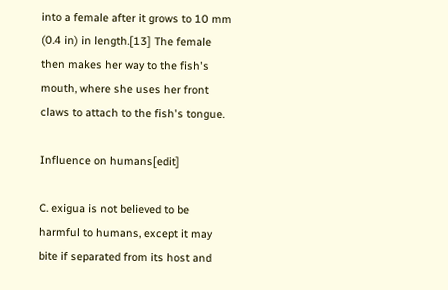into a female after it grows to 10 mm (0.4 in) in length.[13] The female then makes her way to the fish's mouth, where she uses her front claws to attach to the fish's tongue.

Influence on humans[edit]

C. exigua is not believed to be harmful to humans, except it may bite if separated from its host and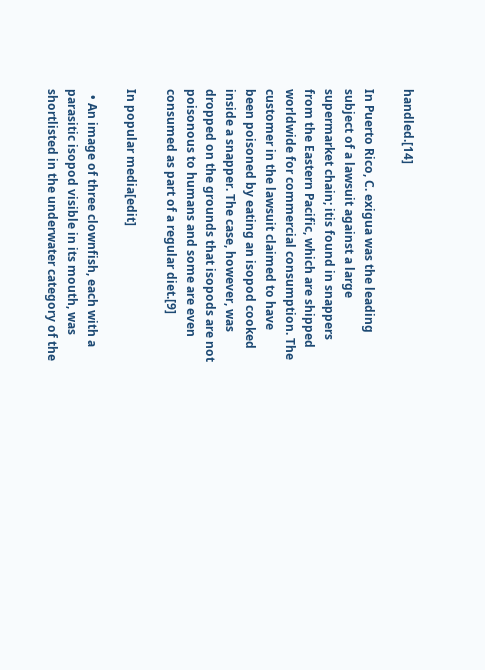handled.[14]

In Puerto Rico, C. exigua was the leading subject of a lawsuit against a large supermarket chain; itis found in snappers from the Eastern Pacific, which are shipped worldwide for commercial consumption. The customer in the lawsuit claimed to have been poisoned by eating an isopod cooked inside a snapper. The case, however, was dropped on the grounds that isopods are not poisonous to humans and some are even consumed as part of a regular diet.[9]

In popular media[edit]

  • An image of three clownfish, each with a parasitic isopod visible in its mouth, was shortlisted in the underwater category of the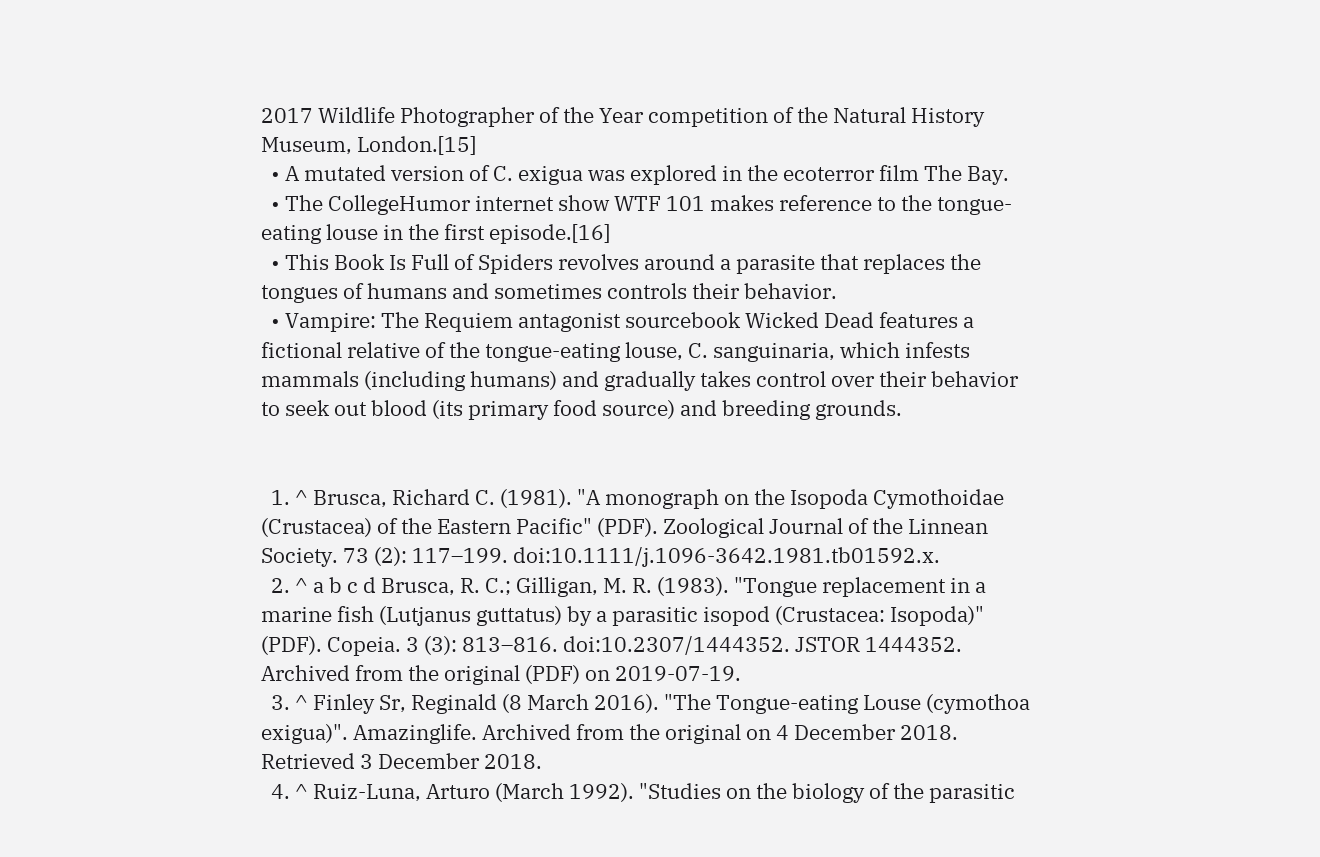2017 Wildlife Photographer of the Year competition of the Natural History Museum, London.[15]
  • A mutated version of C. exigua was explored in the ecoterror film The Bay.
  • The CollegeHumor internet show WTF 101 makes reference to the tongue-eating louse in the first episode.[16]
  • This Book Is Full of Spiders revolves around a parasite that replaces the tongues of humans and sometimes controls their behavior.
  • Vampire: The Requiem antagonist sourcebook Wicked Dead features a fictional relative of the tongue-eating louse, C. sanguinaria, which infests mammals (including humans) and gradually takes control over their behavior to seek out blood (its primary food source) and breeding grounds.


  1. ^ Brusca, Richard C. (1981). "A monograph on the Isopoda Cymothoidae (Crustacea) of the Eastern Pacific" (PDF). Zoological Journal of the Linnean Society. 73 (2): 117–199. doi:10.1111/j.1096-3642.1981.tb01592.x.
  2. ^ a b c d Brusca, R. C.; Gilligan, M. R. (1983). "Tongue replacement in a marine fish (Lutjanus guttatus) by a parasitic isopod (Crustacea: Isopoda)" (PDF). Copeia. 3 (3): 813–816. doi:10.2307/1444352. JSTOR 1444352. Archived from the original (PDF) on 2019-07-19.
  3. ^ Finley Sr, Reginald (8 March 2016). "The Tongue-eating Louse (cymothoa exigua)". Amazinglife. Archived from the original on 4 December 2018. Retrieved 3 December 2018.
  4. ^ Ruiz-Luna, Arturo (March 1992). "Studies on the biology of the parasitic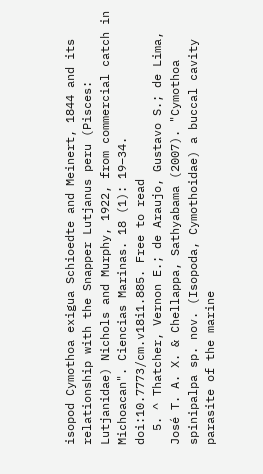isopod Cymothoa exigua Schioedte and Meinert, 1844 and its relationship with the Snapper Lutjanus peru (Pisces: Lutjanidae) Nichols and Murphy, 1922, from commercial catch in Michoacan". Ciencias Marinas. 18 (1): 19–34. doi:10.7773/cm.v18i1.885. Free to read
  5. ^ Thatcher, Vernon E.; de Araujo, Gustavo S.; de Lima, José T. A. X. & Chellappa, Sathyabama (2007). "Cymothoa spinipalpa sp. nov. (Isopoda, Cymothoidae) a buccal cavity parasite of the marine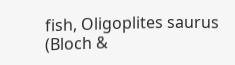fish, Oligoplites saurus (Bloch &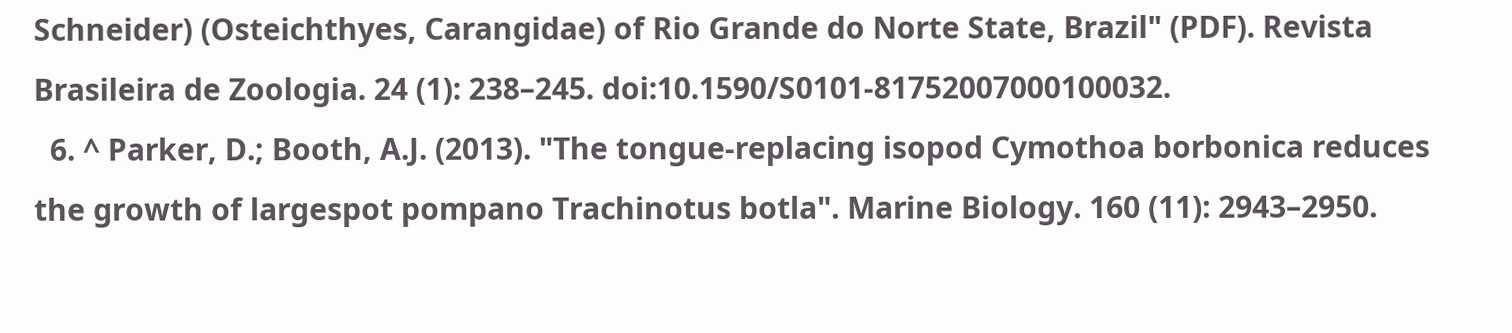Schneider) (Osteichthyes, Carangidae) of Rio Grande do Norte State, Brazil" (PDF). Revista Brasileira de Zoologia. 24 (1): 238–245. doi:10.1590/S0101-81752007000100032.
  6. ^ Parker, D.; Booth, A.J. (2013). "The tongue-replacing isopod Cymothoa borbonica reduces the growth of largespot pompano Trachinotus botla". Marine Biology. 160 (11): 2943–2950.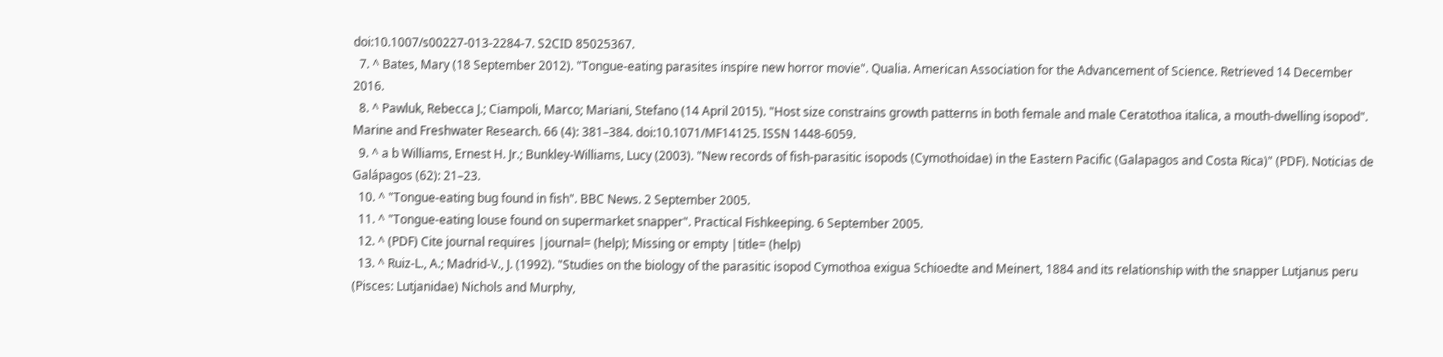doi:10.1007/s00227-013-2284-7. S2CID 85025367.
  7. ^ Bates, Mary (18 September 2012). "Tongue-eating parasites inspire new horror movie". Qualia. American Association for the Advancement of Science. Retrieved 14 December 2016.
  8. ^ Pawluk, Rebecca J.; Ciampoli, Marco; Mariani, Stefano (14 April 2015). "Host size constrains growth patterns in both female and male Ceratothoa italica, a mouth-dwelling isopod". Marine and Freshwater Research. 66 (4): 381–384. doi:10.1071/MF14125. ISSN 1448-6059.
  9. ^ a b Williams, Ernest H. Jr.; Bunkley-Williams, Lucy (2003). "New records of fish-parasitic isopods (Cymothoidae) in the Eastern Pacific (Galapagos and Costa Rica)" (PDF). Noticias de Galápagos (62): 21–23.
  10. ^ "Tongue-eating bug found in fish". BBC News. 2 September 2005.
  11. ^ "Tongue-eating louse found on supermarket snapper". Practical Fishkeeping. 6 September 2005.
  12. ^ (PDF) Cite journal requires |journal= (help); Missing or empty |title= (help)
  13. ^ Ruiz-L., A.; Madrid-V., J. (1992). "Studies on the biology of the parasitic isopod Cymothoa exigua Schioedte and Meinert, 1884 and its relationship with the snapper Lutjanus peru (Pisces: Lutjanidae) Nichols and Murphy,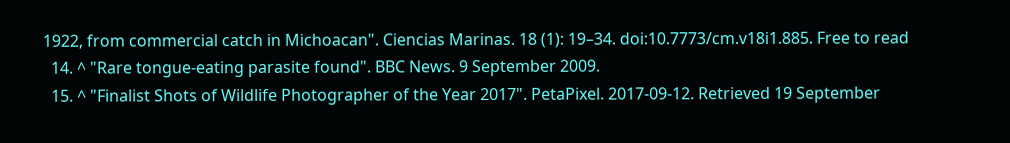1922, from commercial catch in Michoacan". Ciencias Marinas. 18 (1): 19–34. doi:10.7773/cm.v18i1.885. Free to read
  14. ^ "Rare tongue-eating parasite found". BBC News. 9 September 2009.
  15. ^ "Finalist Shots of Wildlife Photographer of the Year 2017". PetaPixel. 2017-09-12. Retrieved 19 September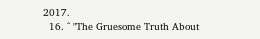2017.
  16. ^ "The Gruesome Truth About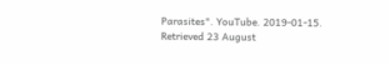Parasites". YouTube. 2019-01-15. Retrieved 23 August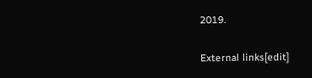2019.

External links[edit]